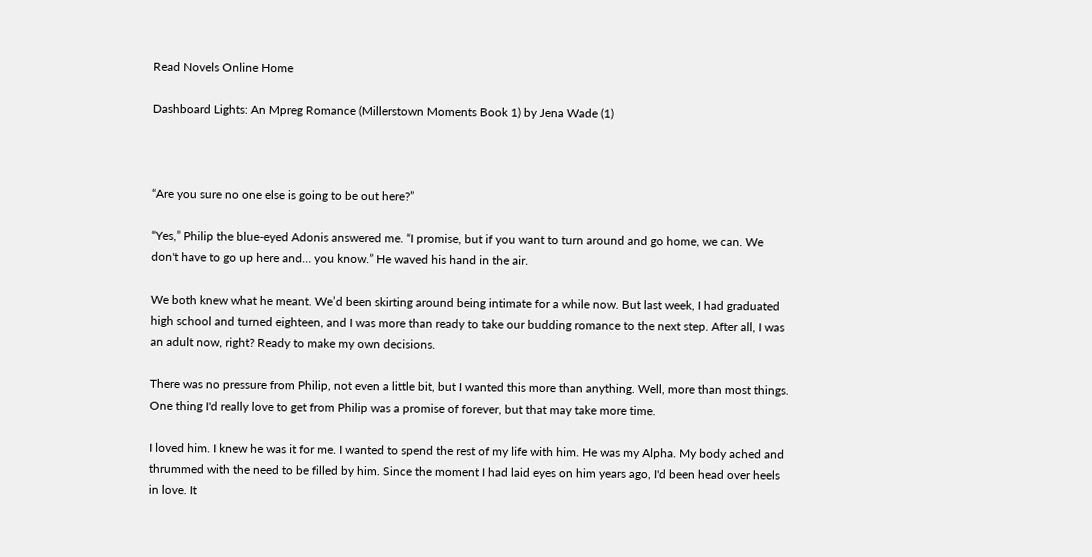Read Novels Online Home

Dashboard Lights: An Mpreg Romance (Millerstown Moments Book 1) by Jena Wade (1)



“Are you sure no one else is going to be out here?”

“Yes,” Philip the blue-eyed Adonis answered me. “I promise, but if you want to turn around and go home, we can. We don't have to go up here and… you know.” He waved his hand in the air.

We both knew what he meant. We’d been skirting around being intimate for a while now. But last week, I had graduated high school and turned eighteen, and I was more than ready to take our budding romance to the next step. After all, I was an adult now, right? Ready to make my own decisions.

There was no pressure from Philip, not even a little bit, but I wanted this more than anything. Well, more than most things. One thing I'd really love to get from Philip was a promise of forever, but that may take more time.

I loved him. I knew he was it for me. I wanted to spend the rest of my life with him. He was my Alpha. My body ached and thrummed with the need to be filled by him. Since the moment I had laid eyes on him years ago, I'd been head over heels in love. It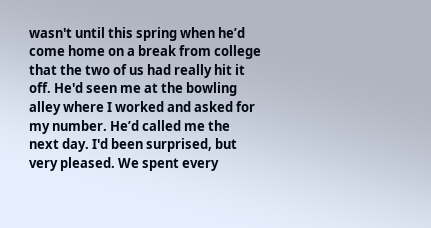wasn't until this spring when he’d come home on a break from college that the two of us had really hit it off. He'd seen me at the bowling alley where I worked and asked for my number. He’d called me the next day. I'd been surprised, but very pleased. We spent every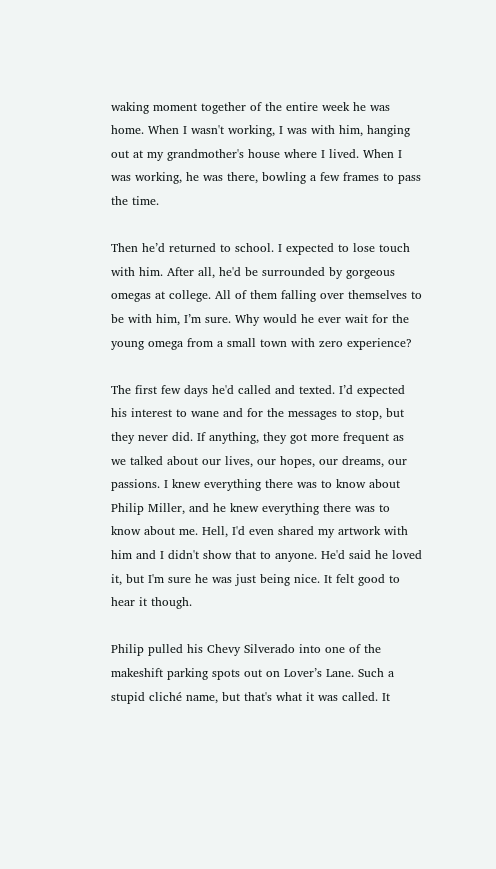waking moment together of the entire week he was home. When I wasn't working, I was with him, hanging out at my grandmother's house where I lived. When I was working, he was there, bowling a few frames to pass the time.

Then he’d returned to school. I expected to lose touch with him. After all, he'd be surrounded by gorgeous omegas at college. All of them falling over themselves to be with him, I’m sure. Why would he ever wait for the young omega from a small town with zero experience?

The first few days he'd called and texted. I’d expected his interest to wane and for the messages to stop, but they never did. If anything, they got more frequent as we talked about our lives, our hopes, our dreams, our passions. I knew everything there was to know about Philip Miller, and he knew everything there was to know about me. Hell, I'd even shared my artwork with him and I didn't show that to anyone. He'd said he loved it, but I'm sure he was just being nice. It felt good to hear it though.

Philip pulled his Chevy Silverado into one of the makeshift parking spots out on Lover’s Lane. Such a stupid cliché name, but that's what it was called. It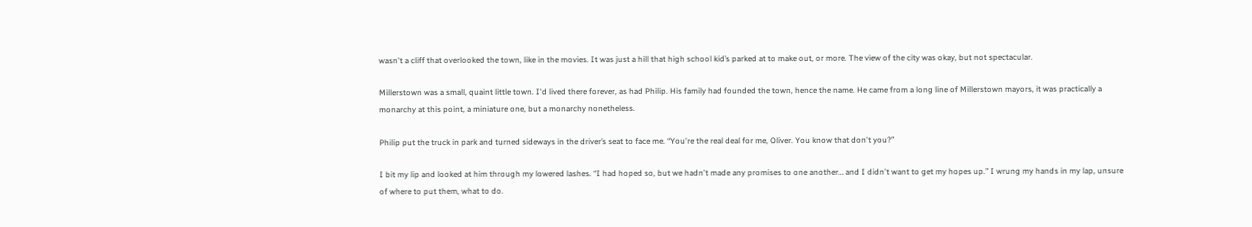wasn't a cliff that overlooked the town, like in the movies. It was just a hill that high school kid’s parked at to make out, or more. The view of the city was okay, but not spectacular.

Millerstown was a small, quaint little town. I'd lived there forever, as had Philip. His family had founded the town, hence the name. He came from a long line of Millerstown mayors, it was practically a monarchy at this point, a miniature one, but a monarchy nonetheless.

Philip put the truck in park and turned sideways in the driver’s seat to face me. “You're the real deal for me, Oliver. You know that don't you?”

I bit my lip and looked at him through my lowered lashes. “I had hoped so, but we hadn't made any promises to one another… and I didn't want to get my hopes up.” I wrung my hands in my lap, unsure of where to put them, what to do.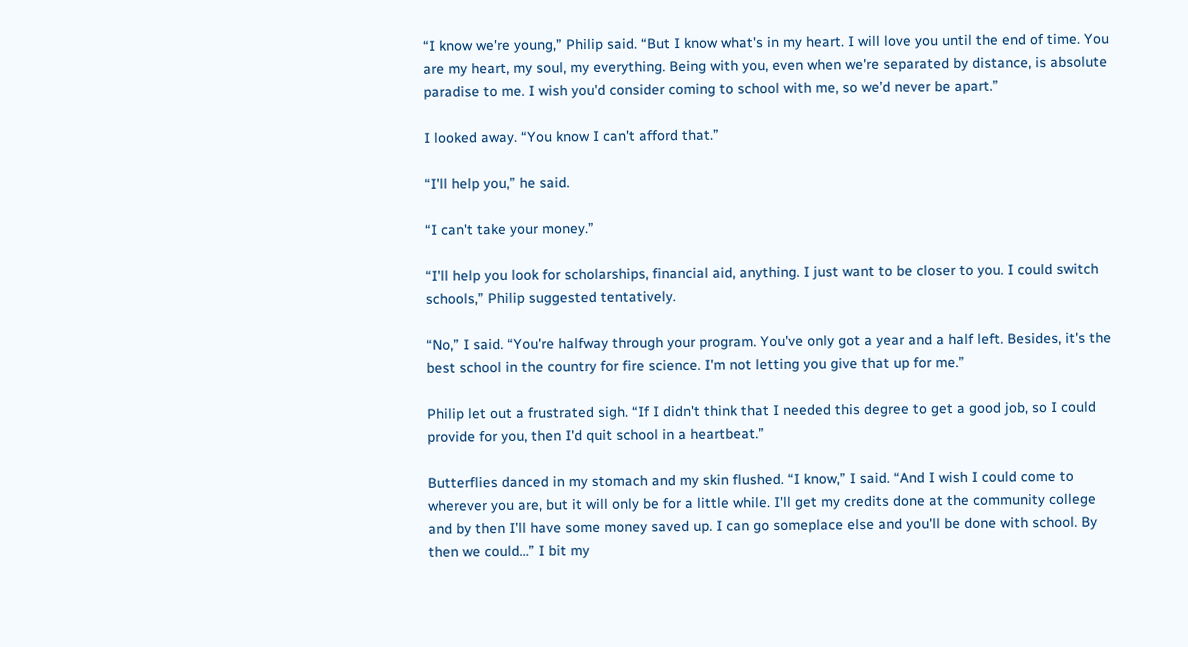“I know we're young,” Philip said. “But I know what's in my heart. I will love you until the end of time. You are my heart, my soul, my everything. Being with you, even when we're separated by distance, is absolute paradise to me. I wish you'd consider coming to school with me, so we’d never be apart.”

I looked away. “You know I can't afford that.”

“I'll help you,” he said.

“I can't take your money.”

“I'll help you look for scholarships, financial aid, anything. I just want to be closer to you. I could switch schools,” Philip suggested tentatively.

“No,” I said. “You're halfway through your program. You've only got a year and a half left. Besides, it's the best school in the country for fire science. I'm not letting you give that up for me.”

Philip let out a frustrated sigh. “If I didn't think that I needed this degree to get a good job, so I could provide for you, then I'd quit school in a heartbeat.”

Butterflies danced in my stomach and my skin flushed. “I know,” I said. “And I wish I could come to wherever you are, but it will only be for a little while. I'll get my credits done at the community college and by then I’ll have some money saved up. I can go someplace else and you'll be done with school. By then we could…” I bit my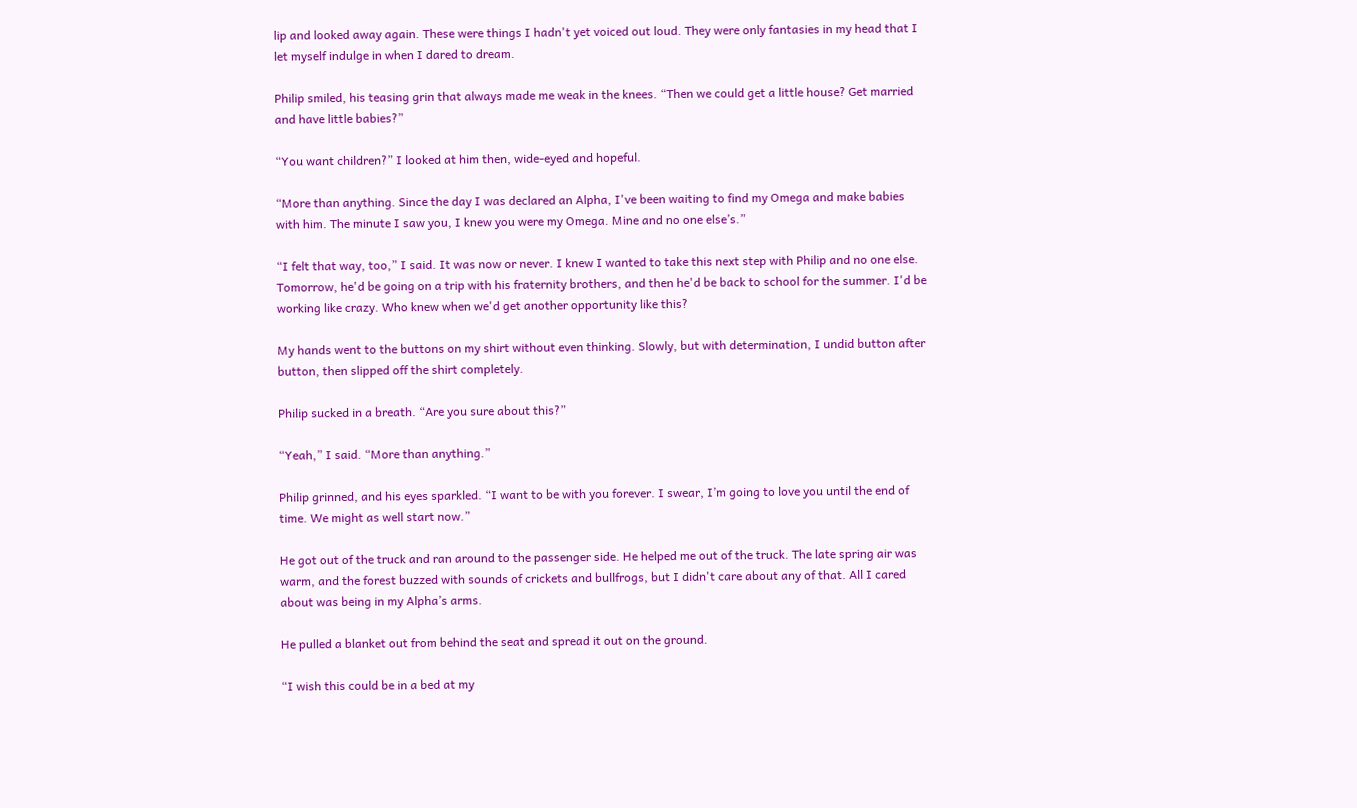lip and looked away again. These were things I hadn't yet voiced out loud. They were only fantasies in my head that I let myself indulge in when I dared to dream.

Philip smiled, his teasing grin that always made me weak in the knees. “Then we could get a little house? Get married and have little babies?”

“You want children?” I looked at him then, wide-eyed and hopeful.

“More than anything. Since the day I was declared an Alpha, I've been waiting to find my Omega and make babies with him. The minute I saw you, I knew you were my Omega. Mine and no one else’s.”

“I felt that way, too,” I said. It was now or never. I knew I wanted to take this next step with Philip and no one else. Tomorrow, he'd be going on a trip with his fraternity brothers, and then he'd be back to school for the summer. I'd be working like crazy. Who knew when we'd get another opportunity like this?

My hands went to the buttons on my shirt without even thinking. Slowly, but with determination, I undid button after button, then slipped off the shirt completely.

Philip sucked in a breath. “Are you sure about this?”

“Yeah,” I said. “More than anything.”

Philip grinned, and his eyes sparkled. “I want to be with you forever. I swear, I’m going to love you until the end of time. We might as well start now.”

He got out of the truck and ran around to the passenger side. He helped me out of the truck. The late spring air was warm, and the forest buzzed with sounds of crickets and bullfrogs, but I didn't care about any of that. All I cared about was being in my Alpha’s arms.

He pulled a blanket out from behind the seat and spread it out on the ground.

“I wish this could be in a bed at my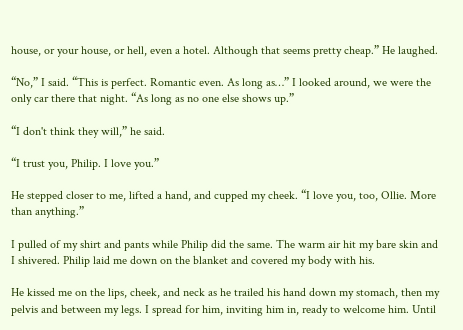house, or your house, or hell, even a hotel. Although that seems pretty cheap.” He laughed.

“No,” I said. “This is perfect. Romantic even. As long as…” I looked around, we were the only car there that night. “As long as no one else shows up.”

“I don't think they will,” he said.

“I trust you, Philip. I love you.”

He stepped closer to me, lifted a hand, and cupped my cheek. “I love you, too, Ollie. More than anything.”

I pulled of my shirt and pants while Philip did the same. The warm air hit my bare skin and I shivered. Philip laid me down on the blanket and covered my body with his.

He kissed me on the lips, cheek, and neck as he trailed his hand down my stomach, then my pelvis and between my legs. I spread for him, inviting him in, ready to welcome him. Until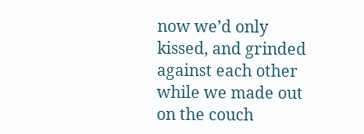now we’d only kissed, and grinded against each other while we made out on the couch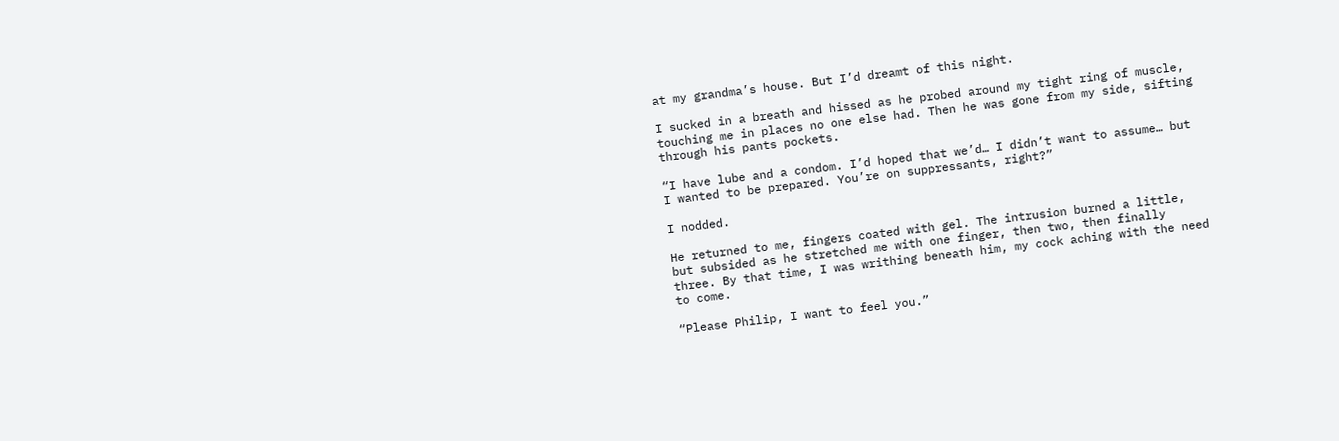at my grandma’s house. But I’d dreamt of this night.

I sucked in a breath and hissed as he probed around my tight ring of muscle, touching me in places no one else had. Then he was gone from my side, sifting through his pants pockets.

“I have lube and a condom. I’d hoped that we’d… I didn’t want to assume… but I wanted to be prepared. You’re on suppressants, right?”

I nodded.

He returned to me, fingers coated with gel. The intrusion burned a little, but subsided as he stretched me with one finger, then two, then finally three. By that time, I was writhing beneath him, my cock aching with the need to come.

“Please Philip, I want to feel you.”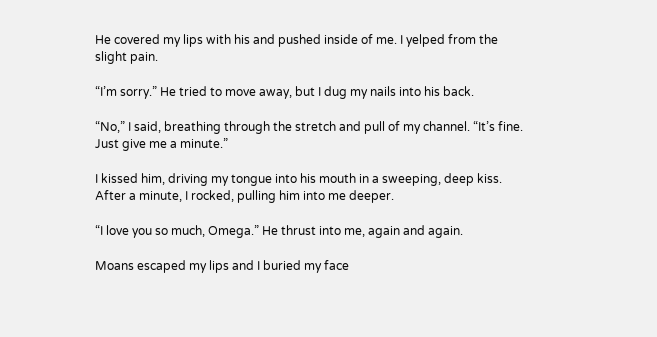He covered my lips with his and pushed inside of me. I yelped from the slight pain.

“I’m sorry.” He tried to move away, but I dug my nails into his back.

“No,” I said, breathing through the stretch and pull of my channel. “It’s fine. Just give me a minute.”

I kissed him, driving my tongue into his mouth in a sweeping, deep kiss. After a minute, I rocked, pulling him into me deeper.

“I love you so much, Omega.” He thrust into me, again and again.

Moans escaped my lips and I buried my face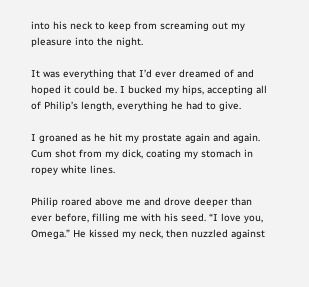into his neck to keep from screaming out my pleasure into the night.

It was everything that I’d ever dreamed of and hoped it could be. I bucked my hips, accepting all of Philip’s length, everything he had to give.

I groaned as he hit my prostate again and again. Cum shot from my dick, coating my stomach in ropey white lines.

Philip roared above me and drove deeper than ever before, filling me with his seed. “I love you, Omega.” He kissed my neck, then nuzzled against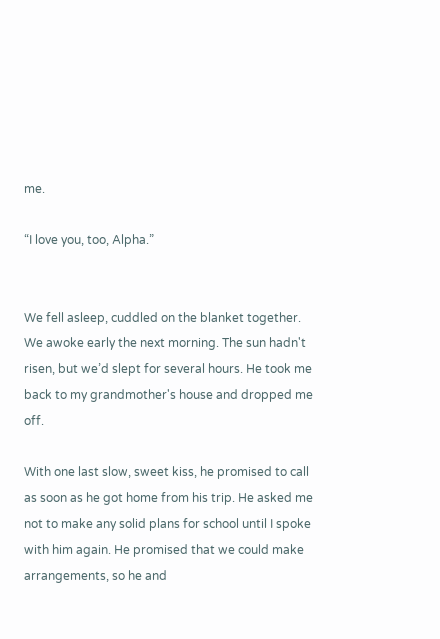me.

“I love you, too, Alpha.”


We fell asleep, cuddled on the blanket together. We awoke early the next morning. The sun hadn't risen, but we’d slept for several hours. He took me back to my grandmother's house and dropped me off.

With one last slow, sweet kiss, he promised to call as soon as he got home from his trip. He asked me not to make any solid plans for school until I spoke with him again. He promised that we could make arrangements, so he and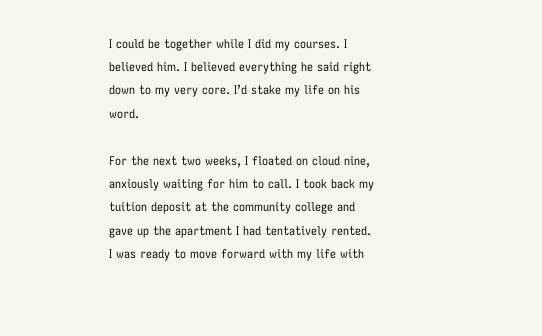I could be together while I did my courses. I believed him. I believed everything he said right down to my very core. I’d stake my life on his word.

For the next two weeks, I floated on cloud nine, anxiously waiting for him to call. I took back my tuition deposit at the community college and gave up the apartment I had tentatively rented. I was ready to move forward with my life with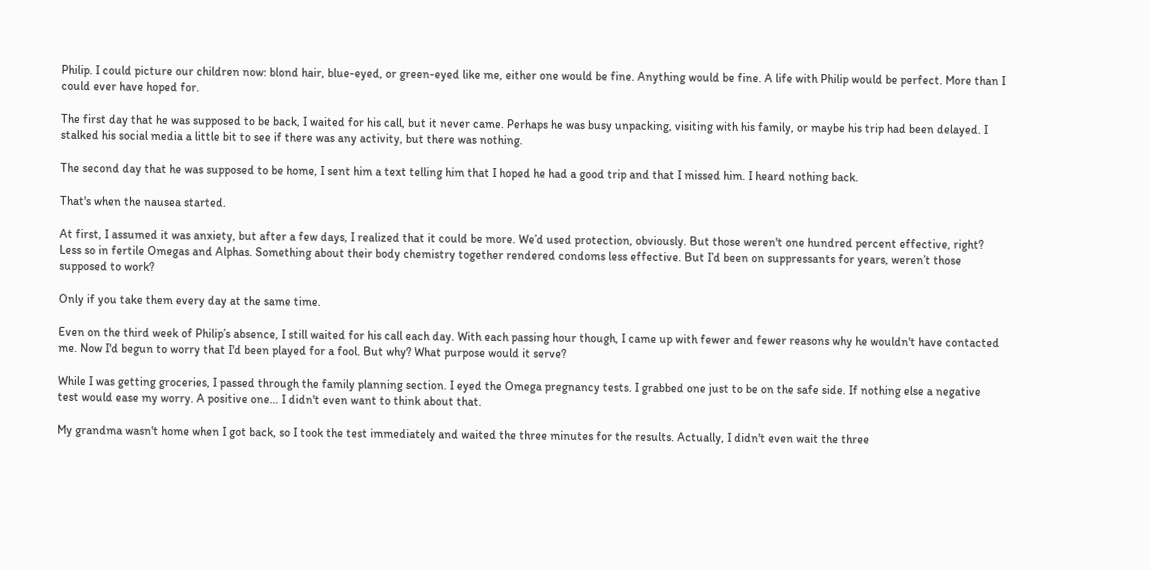Philip. I could picture our children now: blond hair, blue-eyed, or green-eyed like me, either one would be fine. Anything would be fine. A life with Philip would be perfect. More than I could ever have hoped for.

The first day that he was supposed to be back, I waited for his call, but it never came. Perhaps he was busy unpacking, visiting with his family, or maybe his trip had been delayed. I stalked his social media a little bit to see if there was any activity, but there was nothing.

The second day that he was supposed to be home, I sent him a text telling him that I hoped he had a good trip and that I missed him. I heard nothing back.

That's when the nausea started.

At first, I assumed it was anxiety, but after a few days, I realized that it could be more. We’d used protection, obviously. But those weren't one hundred percent effective, right? Less so in fertile Omegas and Alphas. Something about their body chemistry together rendered condoms less effective. But I’d been on suppressants for years, weren’t those supposed to work?

Only if you take them every day at the same time.

Even on the third week of Philip’s absence, I still waited for his call each day. With each passing hour though, I came up with fewer and fewer reasons why he wouldn't have contacted me. Now I'd begun to worry that I'd been played for a fool. But why? What purpose would it serve?

While I was getting groceries, I passed through the family planning section. I eyed the Omega pregnancy tests. I grabbed one just to be on the safe side. If nothing else a negative test would ease my worry. A positive one… I didn't even want to think about that.

My grandma wasn't home when I got back, so I took the test immediately and waited the three minutes for the results. Actually, I didn't even wait the three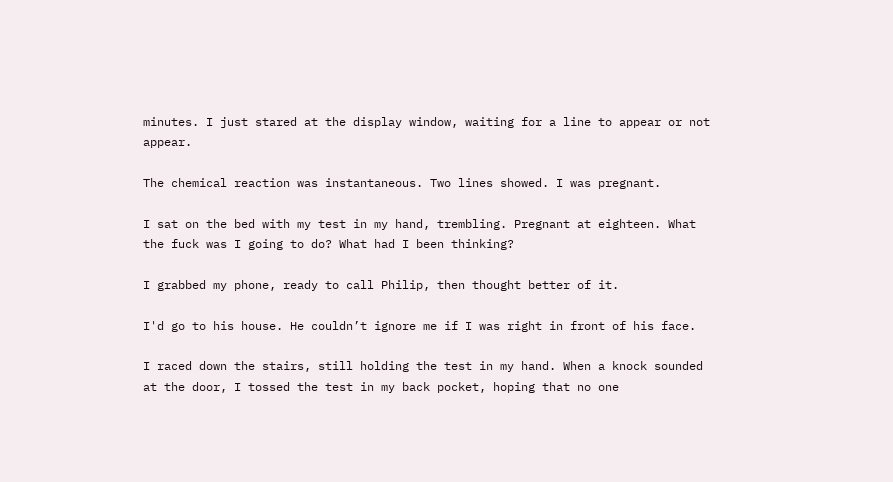minutes. I just stared at the display window, waiting for a line to appear or not appear.

The chemical reaction was instantaneous. Two lines showed. I was pregnant.

I sat on the bed with my test in my hand, trembling. Pregnant at eighteen. What the fuck was I going to do? What had I been thinking?

I grabbed my phone, ready to call Philip, then thought better of it.

I'd go to his house. He couldn’t ignore me if I was right in front of his face.

I raced down the stairs, still holding the test in my hand. When a knock sounded at the door, I tossed the test in my back pocket, hoping that no one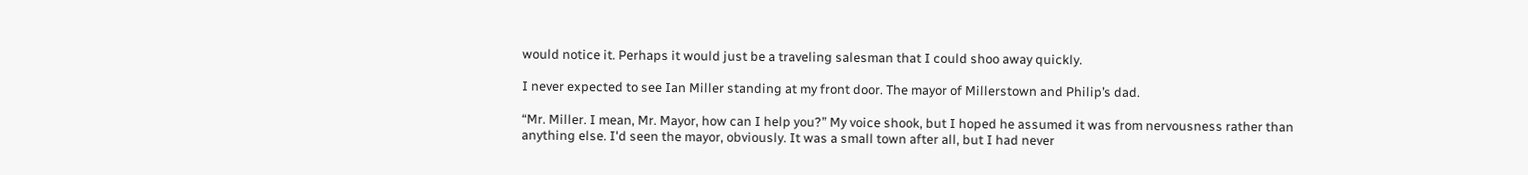would notice it. Perhaps it would just be a traveling salesman that I could shoo away quickly.

I never expected to see Ian Miller standing at my front door. The mayor of Millerstown and Philip’s dad.

“Mr. Miller. I mean, Mr. Mayor, how can I help you?” My voice shook, but I hoped he assumed it was from nervousness rather than anything else. I'd seen the mayor, obviously. It was a small town after all, but I had never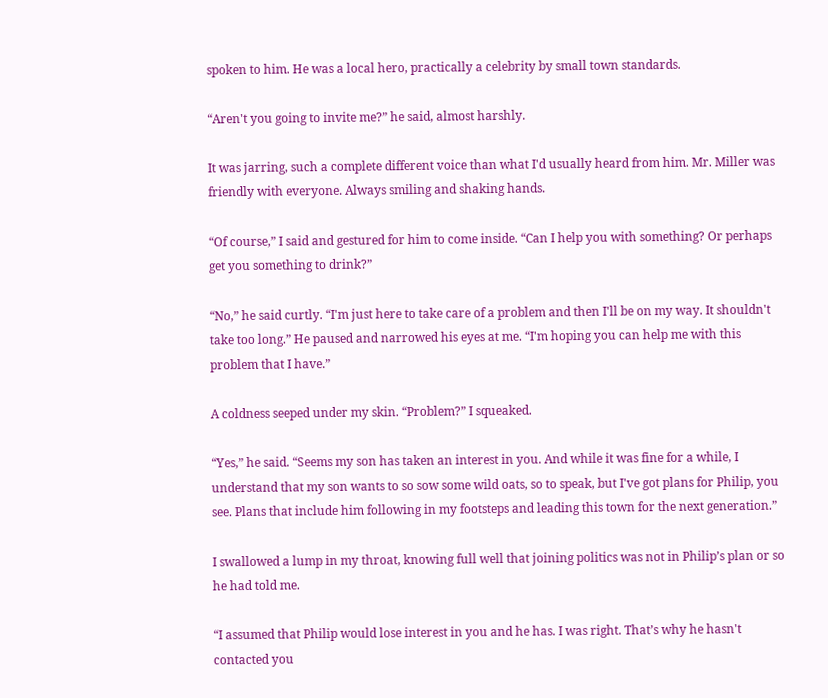spoken to him. He was a local hero, practically a celebrity by small town standards.

“Aren't you going to invite me?” he said, almost harshly.

It was jarring, such a complete different voice than what I'd usually heard from him. Mr. Miller was friendly with everyone. Always smiling and shaking hands.

“Of course,” I said and gestured for him to come inside. “Can I help you with something? Or perhaps get you something to drink?”

“No,” he said curtly. “I'm just here to take care of a problem and then I'll be on my way. It shouldn't take too long.” He paused and narrowed his eyes at me. “I'm hoping you can help me with this problem that I have.”

A coldness seeped under my skin. “Problem?” I squeaked.

“Yes,” he said. “Seems my son has taken an interest in you. And while it was fine for a while, I understand that my son wants to so sow some wild oats, so to speak, but I've got plans for Philip, you see. Plans that include him following in my footsteps and leading this town for the next generation.”

I swallowed a lump in my throat, knowing full well that joining politics was not in Philip’s plan or so he had told me.

“I assumed that Philip would lose interest in you and he has. I was right. That’s why he hasn't contacted you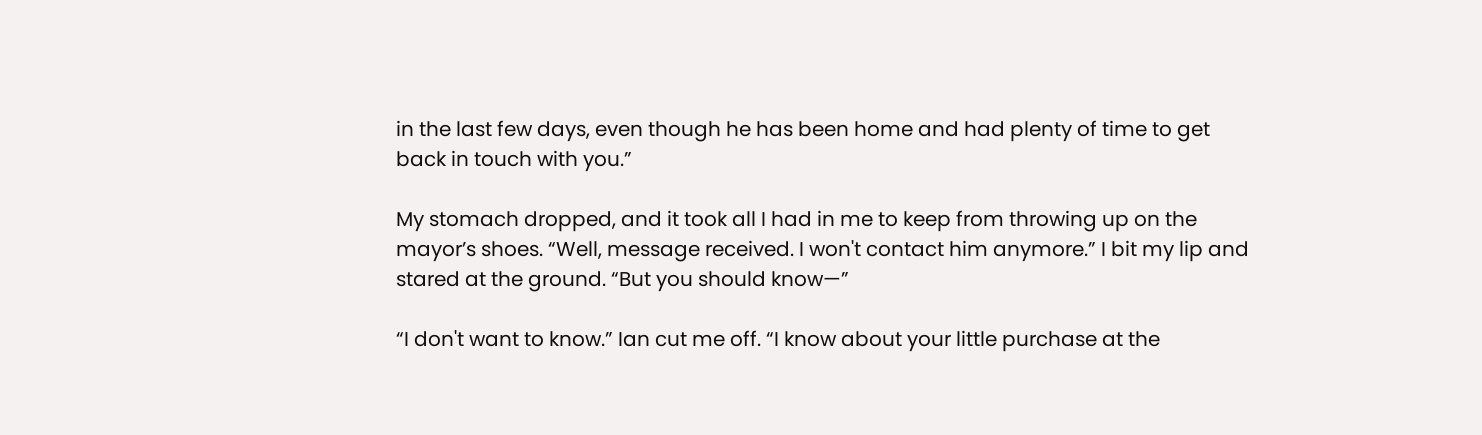in the last few days, even though he has been home and had plenty of time to get back in touch with you.”

My stomach dropped, and it took all I had in me to keep from throwing up on the mayor’s shoes. “Well, message received. I won't contact him anymore.” I bit my lip and stared at the ground. “But you should know—”

“I don't want to know.” Ian cut me off. “I know about your little purchase at the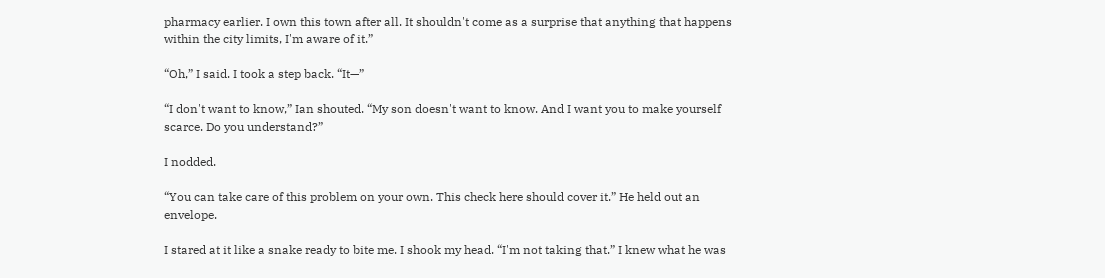pharmacy earlier. I own this town after all. It shouldn't come as a surprise that anything that happens within the city limits, I'm aware of it.”

“Oh,” I said. I took a step back. “It—”

“I don't want to know,” Ian shouted. “My son doesn't want to know. And I want you to make yourself scarce. Do you understand?”

I nodded.

“You can take care of this problem on your own. This check here should cover it.” He held out an envelope.

I stared at it like a snake ready to bite me. I shook my head. “I'm not taking that.” I knew what he was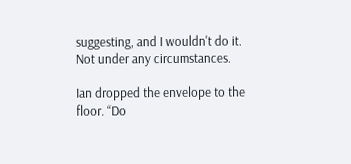suggesting, and I wouldn't do it. Not under any circumstances.

Ian dropped the envelope to the floor. “Do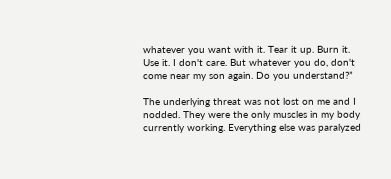whatever you want with it. Tear it up. Burn it. Use it. I don't care. But whatever you do, don't come near my son again. Do you understand?”

The underlying threat was not lost on me and I nodded. They were the only muscles in my body currently working. Everything else was paralyzed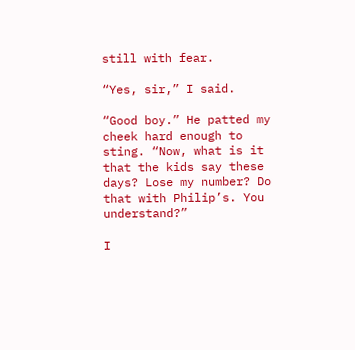still with fear.

“Yes, sir,” I said.

“Good boy.” He patted my cheek hard enough to sting. “Now, what is it that the kids say these days? Lose my number? Do that with Philip’s. You understand?”

I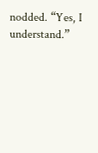nodded. “Yes, I understand.”